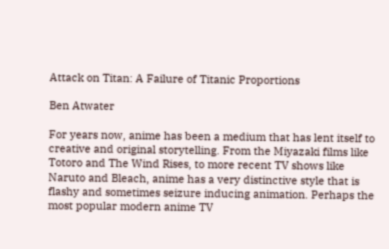Attack on Titan: A Failure of Titanic Proportions

Ben Atwater

For years now, anime has been a medium that has lent itself to creative and original storytelling. From the Miyazaki films like Totoro and The Wind Rises, to more recent TV shows like Naruto and Bleach, anime has a very distinctive style that is flashy and sometimes seizure inducing animation. Perhaps the most popular modern anime TV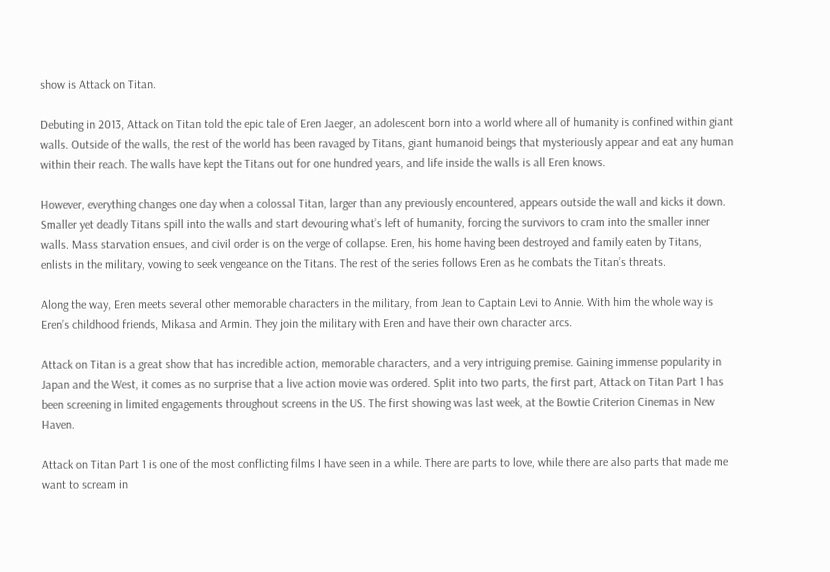show is Attack on Titan.

Debuting in 2013, Attack on Titan told the epic tale of Eren Jaeger, an adolescent born into a world where all of humanity is confined within giant walls. Outside of the walls, the rest of the world has been ravaged by Titans, giant humanoid beings that mysteriously appear and eat any human within their reach. The walls have kept the Titans out for one hundred years, and life inside the walls is all Eren knows.

However, everything changes one day when a colossal Titan, larger than any previously encountered, appears outside the wall and kicks it down. Smaller yet deadly Titans spill into the walls and start devouring what’s left of humanity, forcing the survivors to cram into the smaller inner walls. Mass starvation ensues, and civil order is on the verge of collapse. Eren, his home having been destroyed and family eaten by Titans, enlists in the military, vowing to seek vengeance on the Titans. The rest of the series follows Eren as he combats the Titan’s threats.

Along the way, Eren meets several other memorable characters in the military, from Jean to Captain Levi to Annie. With him the whole way is Eren’s childhood friends, Mikasa and Armin. They join the military with Eren and have their own character arcs.

Attack on Titan is a great show that has incredible action, memorable characters, and a very intriguing premise. Gaining immense popularity in Japan and the West, it comes as no surprise that a live action movie was ordered. Split into two parts, the first part, Attack on Titan Part 1 has been screening in limited engagements throughout screens in the US. The first showing was last week, at the Bowtie Criterion Cinemas in New Haven.

Attack on Titan Part 1 is one of the most conflicting films I have seen in a while. There are parts to love, while there are also parts that made me want to scream in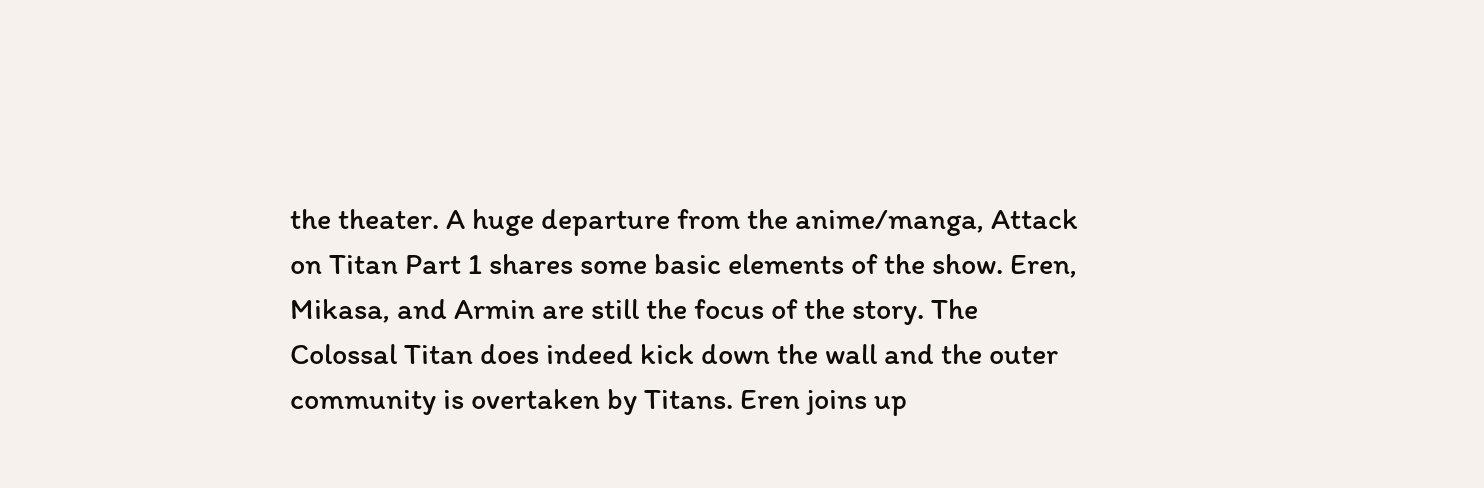the theater. A huge departure from the anime/manga, Attack on Titan Part 1 shares some basic elements of the show. Eren, Mikasa, and Armin are still the focus of the story. The Colossal Titan does indeed kick down the wall and the outer community is overtaken by Titans. Eren joins up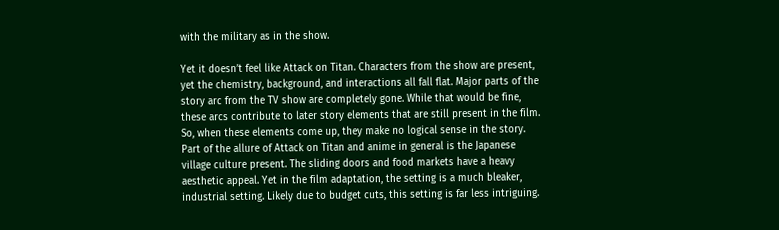with the military as in the show.

Yet it doesn’t feel like Attack on Titan. Characters from the show are present, yet the chemistry, background, and interactions all fall flat. Major parts of the story arc from the TV show are completely gone. While that would be fine, these arcs contribute to later story elements that are still present in the film. So, when these elements come up, they make no logical sense in the story.
Part of the allure of Attack on Titan and anime in general is the Japanese village culture present. The sliding doors and food markets have a heavy aesthetic appeal. Yet in the film adaptation, the setting is a much bleaker, industrial setting. Likely due to budget cuts, this setting is far less intriguing.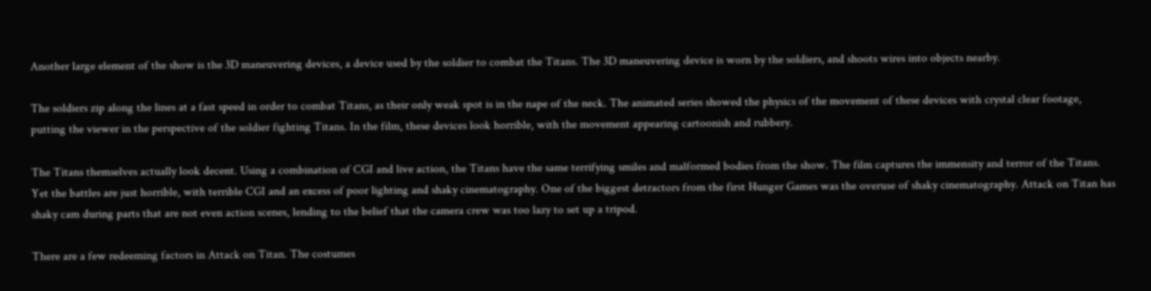Another large element of the show is the 3D maneuvering devices, a device used by the soldier to combat the Titans. The 3D maneuvering device is worn by the soldiers, and shoots wires into objects nearby.

The soldiers zip along the lines at a fast speed in order to combat Titans, as their only weak spot is in the nape of the neck. The animated series showed the physics of the movement of these devices with crystal clear footage, putting the viewer in the perspective of the soldier fighting Titans. In the film, these devices look horrible, with the movement appearing cartoonish and rubbery.

The Titans themselves actually look decent. Using a combination of CGI and live action, the Titans have the same terrifying smiles and malformed bodies from the show. The film captures the immensity and terror of the Titans.  Yet the battles are just horrible, with terrible CGI and an excess of poor lighting and shaky cinematography. One of the biggest detractors from the first Hunger Games was the overuse of shaky cinematography. Attack on Titan has shaky cam during parts that are not even action scenes, lending to the belief that the camera crew was too lazy to set up a tripod.

There are a few redeeming factors in Attack on Titan. The costumes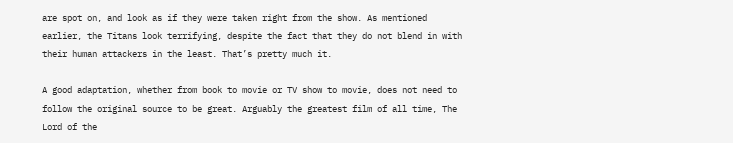are spot on, and look as if they were taken right from the show. As mentioned earlier, the Titans look terrifying, despite the fact that they do not blend in with their human attackers in the least. That’s pretty much it.

A good adaptation, whether from book to movie or TV show to movie, does not need to follow the original source to be great. Arguably the greatest film of all time, The Lord of the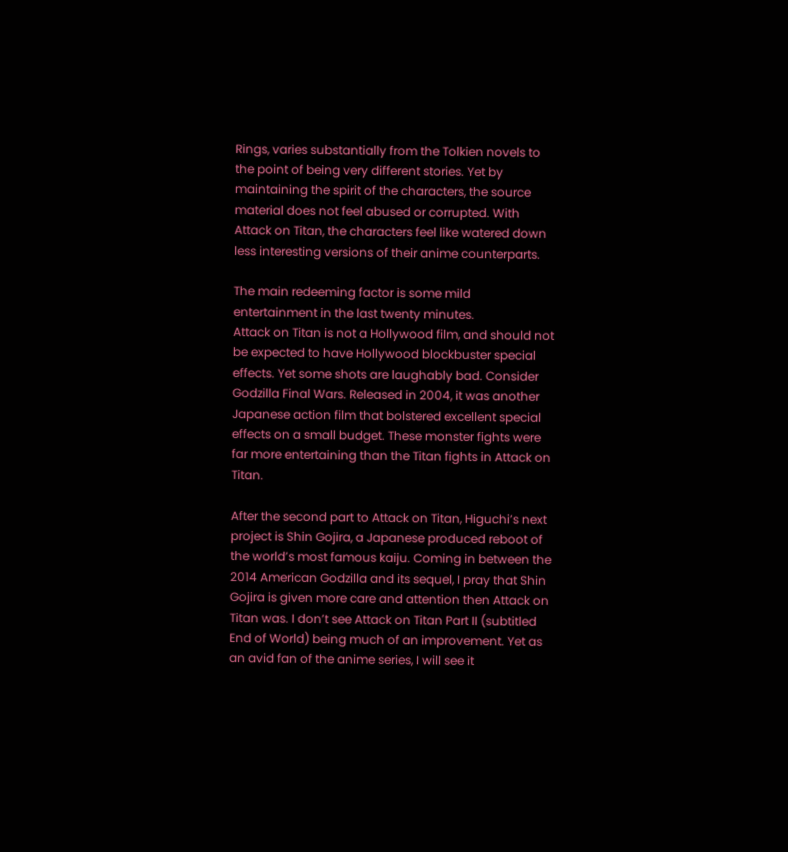Rings, varies substantially from the Tolkien novels to the point of being very different stories. Yet by maintaining the spirit of the characters, the source material does not feel abused or corrupted. With Attack on Titan, the characters feel like watered down less interesting versions of their anime counterparts.

The main redeeming factor is some mild entertainment in the last twenty minutes.
Attack on Titan is not a Hollywood film, and should not be expected to have Hollywood blockbuster special effects. Yet some shots are laughably bad. Consider Godzilla Final Wars. Released in 2004, it was another Japanese action film that bolstered excellent special effects on a small budget. These monster fights were far more entertaining than the Titan fights in Attack on Titan.

After the second part to Attack on Titan, Higuchi’s next project is Shin Gojira, a Japanese produced reboot of the world’s most famous kaiju. Coming in between the 2014 American Godzilla and its sequel, I pray that Shin Gojira is given more care and attention then Attack on Titan was. I don’t see Attack on Titan Part II (subtitled End of World) being much of an improvement. Yet as an avid fan of the anime series, I will see it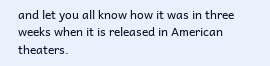and let you all know how it was in three weeks when it is released in American theaters.